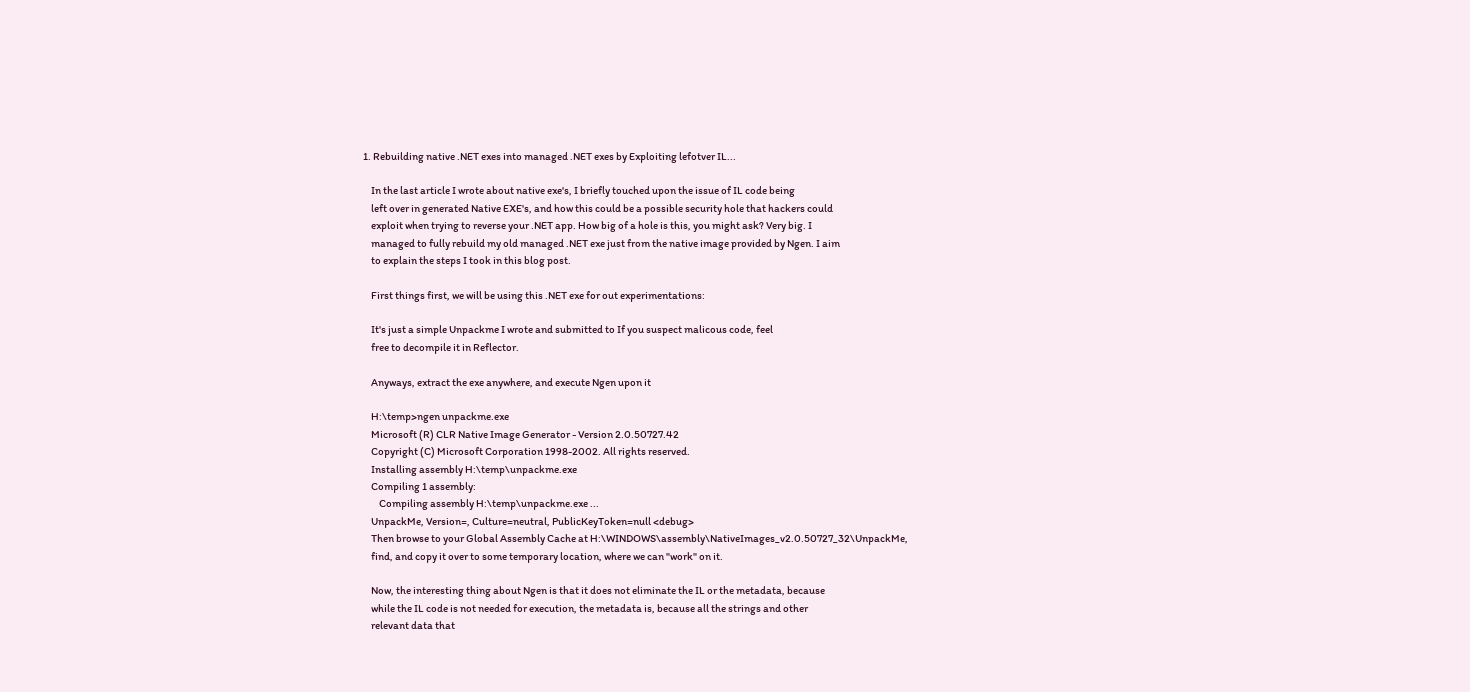1. Rebuilding native .NET exes into managed .NET exes by Exploiting lefotver IL...

    In the last article I wrote about native exe's, I briefly touched upon the issue of IL code being
    left over in generated Native EXE's, and how this could be a possible security hole that hackers could
    exploit when trying to reverse your .NET app. How big of a hole is this, you might ask? Very big. I
    managed to fully rebuild my old managed .NET exe just from the native image provided by Ngen. I aim
    to explain the steps I took in this blog post.

    First things first, we will be using this .NET exe for out experimentations:

    It's just a simple Unpackme I wrote and submitted to If you suspect malicous code, feel
    free to decompile it in Reflector.

    Anyways, extract the exe anywhere, and execute Ngen upon it

    H:\temp>ngen unpackme.exe
    Microsoft (R) CLR Native Image Generator - Version 2.0.50727.42
    Copyright (C) Microsoft Corporation 1998-2002. All rights reserved.
    Installing assembly H:\temp\unpackme.exe
    Compiling 1 assembly:
        Compiling assembly H:\temp\unpackme.exe ...
    UnpackMe, Version=, Culture=neutral, PublicKeyToken=null <debug>
    Then browse to your Global Assembly Cache at H:\WINDOWS\assembly\NativeImages_v2.0.50727_32\UnpackMe,
    find, and copy it over to some temporary location, where we can "work" on it.

    Now, the interesting thing about Ngen is that it does not eliminate the IL or the metadata, because
    while the IL code is not needed for execution, the metadata is, because all the strings and other
    relevant data that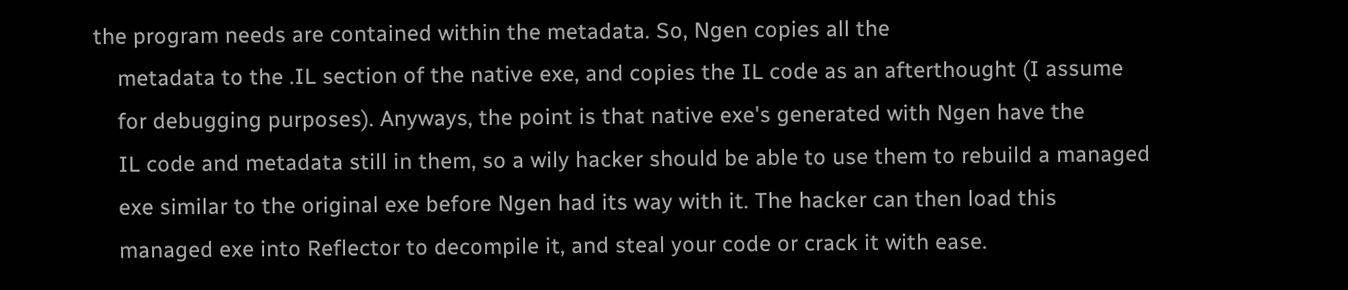the program needs are contained within the metadata. So, Ngen copies all the
    metadata to the .IL section of the native exe, and copies the IL code as an afterthought (I assume
    for debugging purposes). Anyways, the point is that native exe's generated with Ngen have the
    IL code and metadata still in them, so a wily hacker should be able to use them to rebuild a managed
    exe similar to the original exe before Ngen had its way with it. The hacker can then load this
    managed exe into Reflector to decompile it, and steal your code or crack it with ease.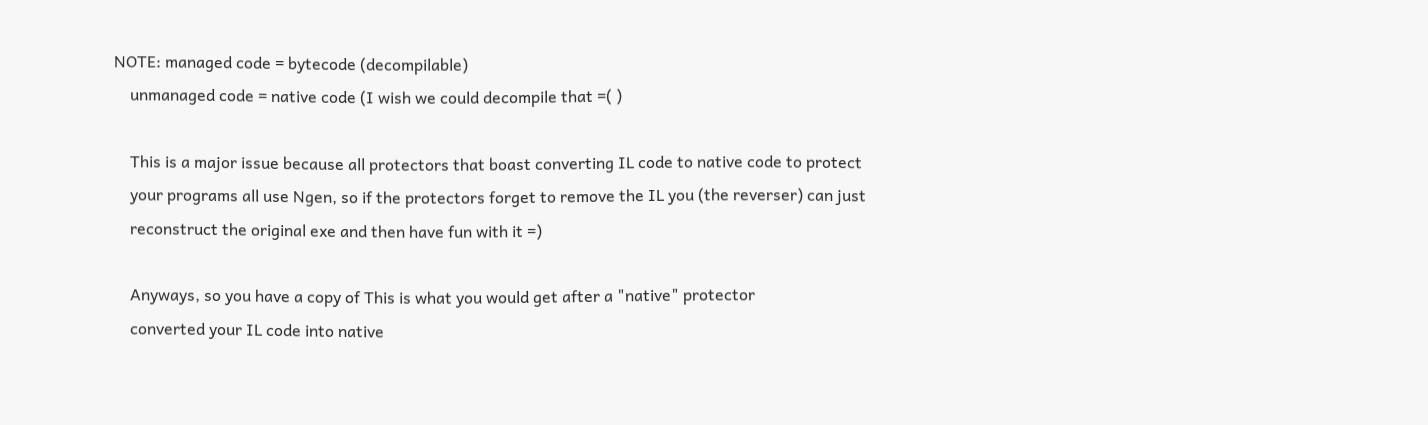NOTE: managed code = bytecode (decompilable)
    unmanaged code = native code (I wish we could decompile that =( )

    This is a major issue because all protectors that boast converting IL code to native code to protect
    your programs all use Ngen, so if the protectors forget to remove the IL you (the reverser) can just
    reconstruct the original exe and then have fun with it =)

    Anyways, so you have a copy of This is what you would get after a "native" protector
    converted your IL code into native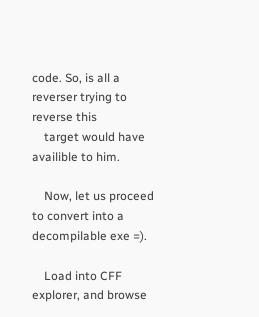code. So, is all a reverser trying to reverse this
    target would have availible to him.

    Now, let us proceed to convert into a decompilable exe =).

    Load into CFF explorer, and browse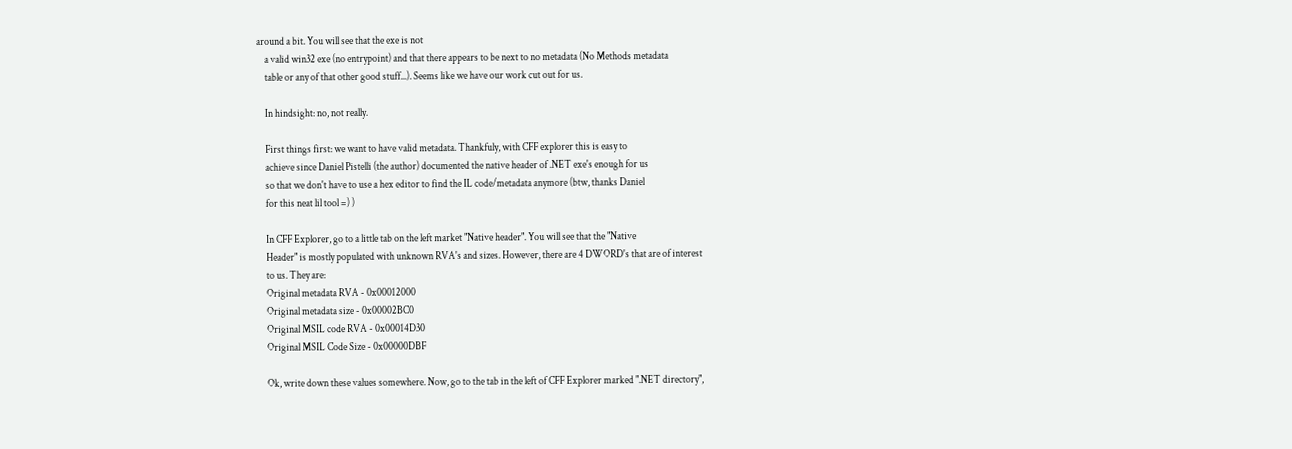around a bit. You will see that the exe is not
    a valid win32 exe (no entrypoint) and that there appears to be next to no metadata (No Methods metadata
    table or any of that other good stuff...). Seems like we have our work cut out for us.

    In hindsight: no, not really.

    First things first: we want to have valid metadata. Thankfuly, with CFF explorer this is easy to
    achieve since Daniel Pistelli (the author) documented the native header of .NET exe's enough for us
    so that we don't have to use a hex editor to find the IL code/metadata anymore (btw, thanks Daniel
    for this neat lil tool =) )

    In CFF Explorer, go to a little tab on the left market "Native header". You will see that the "Native
    Header" is mostly populated with unknown RVA's and sizes. However, there are 4 DWORD's that are of interest
    to us. They are:
    Original metadata RVA - 0x00012000
    Original metadata size - 0x00002BC0
    Original MSIL code RVA - 0x00014D30
    Original MSIL Code Size - 0x00000DBF

    Ok, write down these values somewhere. Now, go to the tab in the left of CFF Explorer marked ".NET directory",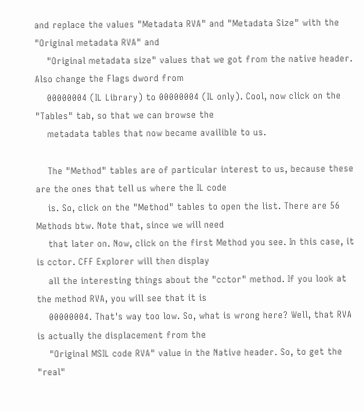and replace the values "Metadata RVA" and "Metadata Size" with the "Original metadata RVA" and
    "Original metadata size" values that we got from the native header. Also change the Flags dword from
    00000004 (IL Library) to 00000004 (IL only). Cool, now click on the "Tables" tab, so that we can browse the
    metadata tables that now became availible to us.

    The "Method" tables are of particular interest to us, because these are the ones that tell us where the IL code
    is. So, click on the "Method" tables to open the list. There are 56 Methods btw. Note that, since we will need
    that later on. Now, click on the first Method you see. In this case, it is cctor. CFF Explorer will then display
    all the interesting things about the "cctor" method. If you look at the method RVA, you will see that it is
    00000004. That's way too low. So, what is wrong here? Well, that RVA is actually the displacement from the
    "Original MSIL code RVA" value in the Native header. So, to get the "real"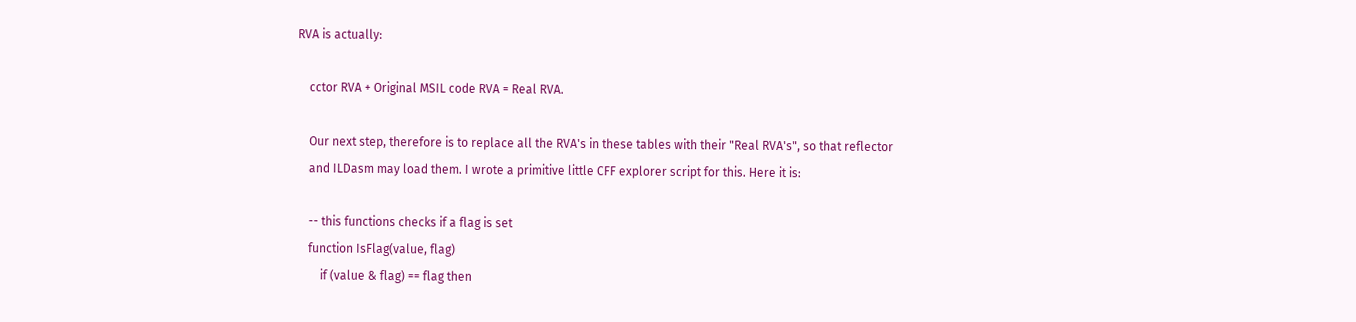RVA is actually:

    cctor RVA + Original MSIL code RVA = Real RVA.

    Our next step, therefore is to replace all the RVA's in these tables with their "Real RVA's", so that reflector
    and ILDasm may load them. I wrote a primitive little CFF explorer script for this. Here it is:

    -- this functions checks if a flag is set
    function IsFlag(value, flag)
        if (value & flag) == flag then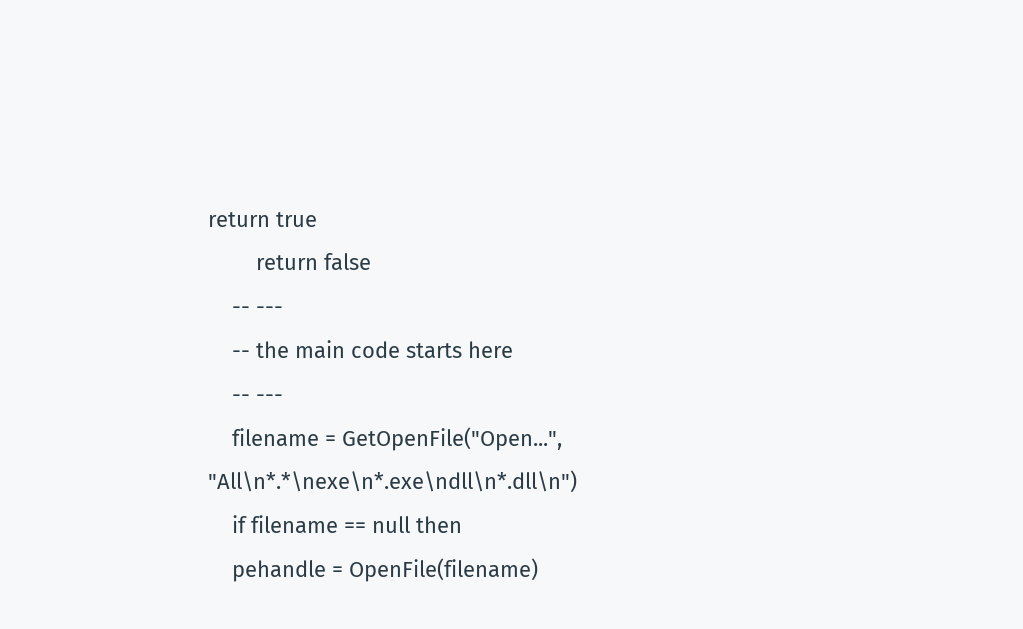return true
        return false
    -- ---
    -- the main code starts here
    -- ---
    filename = GetOpenFile("Open...",  "All\n*.*\nexe\n*.exe\ndll\n*.dll\n")
    if filename == null then
    pehandle = OpenFile(filename)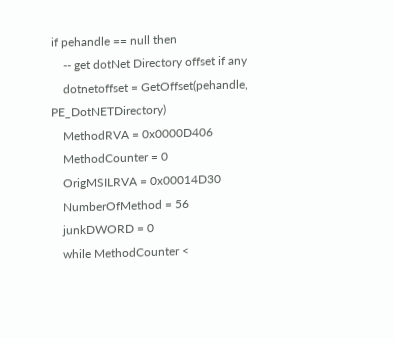if pehandle == null then
    -- get dotNet Directory offset if any
    dotnetoffset = GetOffset(pehandle, PE_DotNETDirectory)
    MethodRVA = 0x0000D406
    MethodCounter = 0
    OrigMSILRVA = 0x00014D30
    NumberOfMethod = 56
    junkDWORD = 0
    while MethodCounter <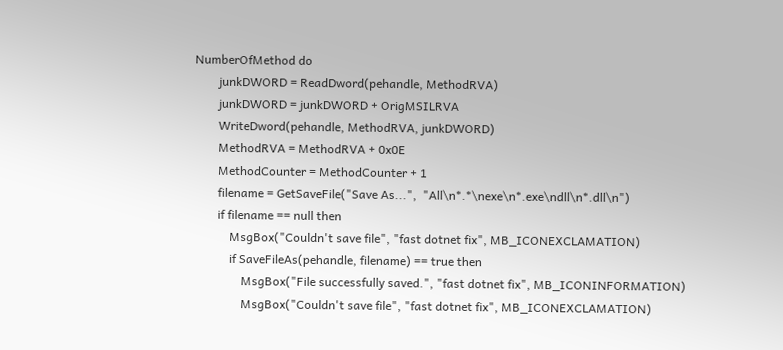NumberOfMethod do
        junkDWORD = ReadDword(pehandle, MethodRVA)
        junkDWORD = junkDWORD + OrigMSILRVA
        WriteDword(pehandle, MethodRVA, junkDWORD)
        MethodRVA = MethodRVA + 0x0E
        MethodCounter = MethodCounter + 1
        filename = GetSaveFile("Save As...",  "All\n*.*\nexe\n*.exe\ndll\n*.dll\n")
        if filename == null then
            MsgBox("Couldn't save file", "fast dotnet fix", MB_ICONEXCLAMATION)
            if SaveFileAs(pehandle, filename) == true then
                MsgBox("File successfully saved.", "fast dotnet fix", MB_ICONINFORMATION)
                MsgBox("Couldn't save file", "fast dotnet fix", MB_ICONEXCLAMATION)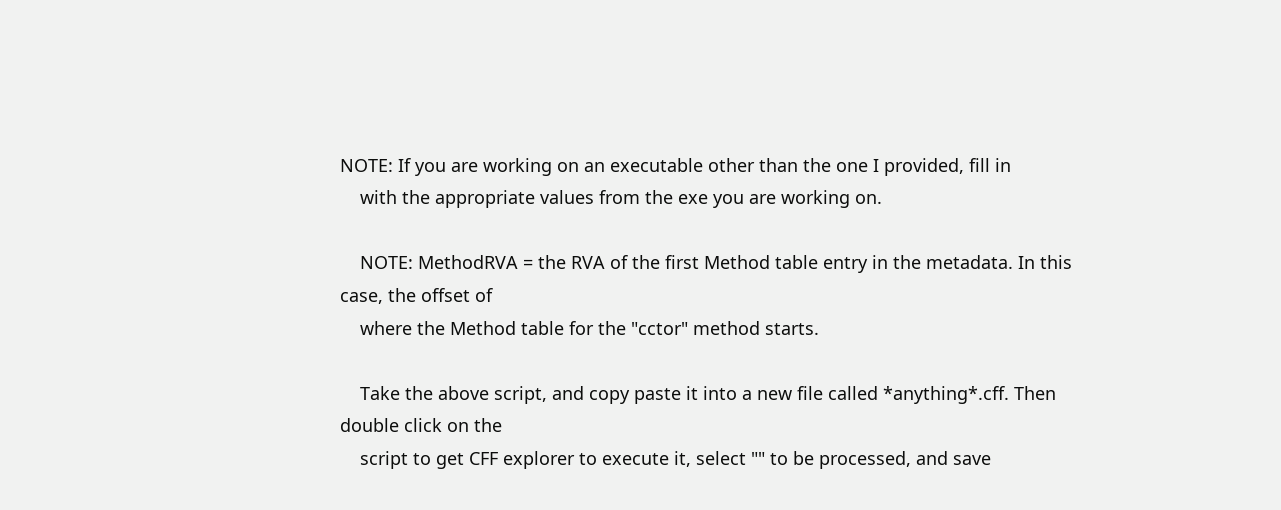NOTE: If you are working on an executable other than the one I provided, fill in
    with the appropriate values from the exe you are working on.

    NOTE: MethodRVA = the RVA of the first Method table entry in the metadata. In this case, the offset of
    where the Method table for the "cctor" method starts.

    Take the above script, and copy paste it into a new file called *anything*.cff. Then double click on the
    script to get CFF explorer to execute it, select "" to be processed, and save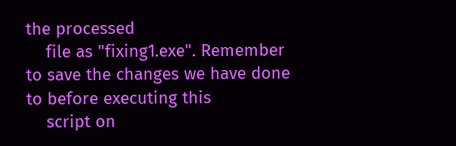the processed
    file as "fixing1.exe". Remember to save the changes we have done to before executing this
    script on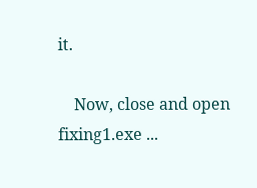it.

    Now, close and open fixing1.exe ...